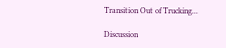Transition Out of Trucking...

Discussion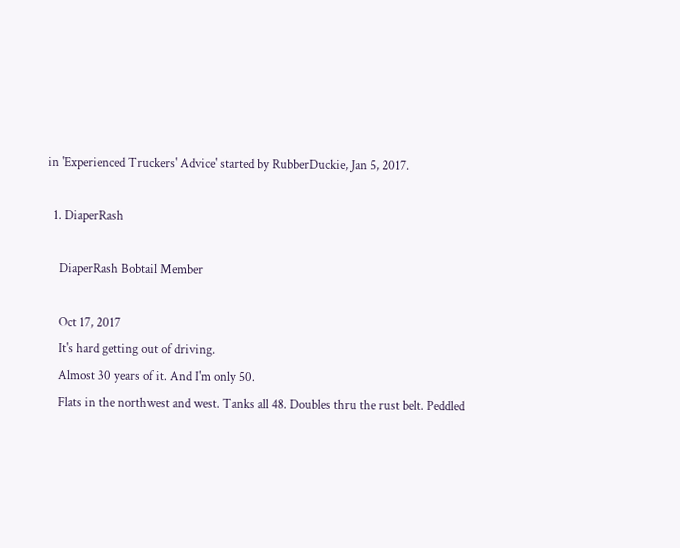in 'Experienced Truckers' Advice' started by RubberDuckie, Jan 5, 2017.

  1. DiaperRash

    DiaperRash Bobtail Member

    Oct 17, 2017
    It's hard getting out of driving.
    Almost 30 years of it. And I'm only 50.
    Flats in the northwest and west. Tanks all 48. Doubles thru the rust belt. Peddled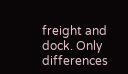freight and dock. Only differences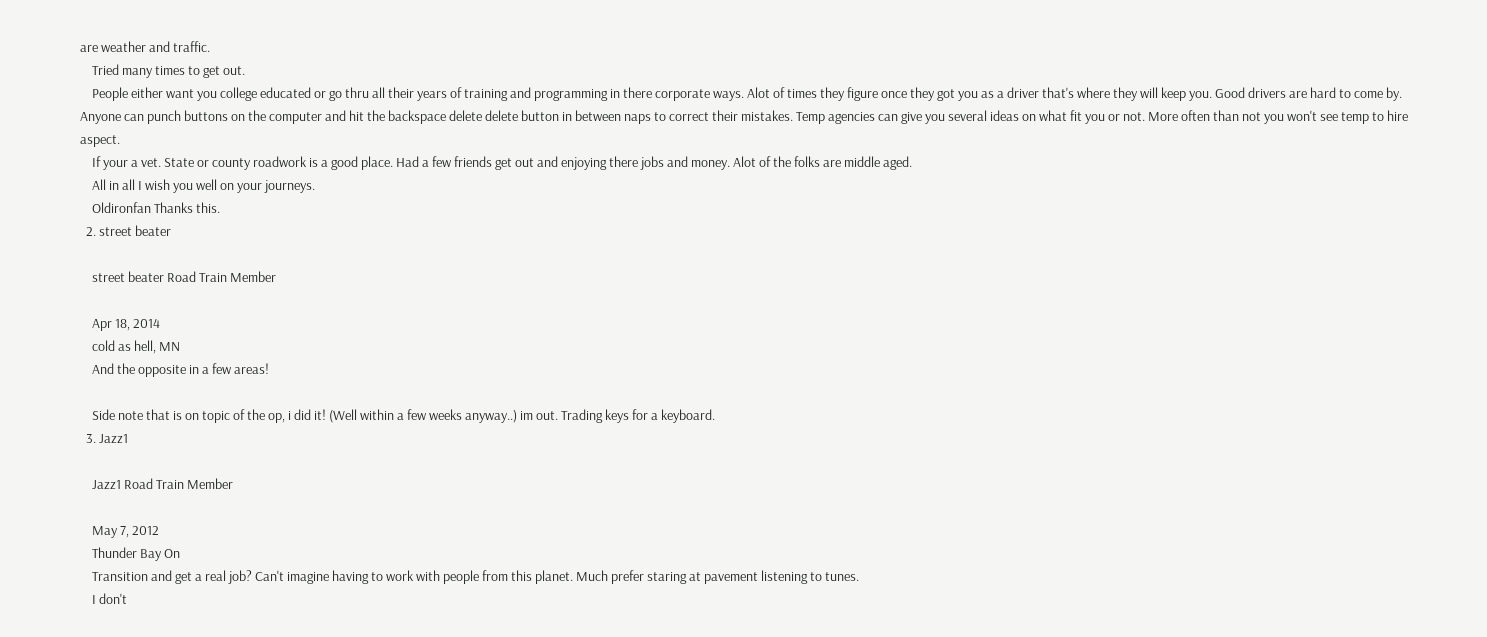are weather and traffic.
    Tried many times to get out.
    People either want you college educated or go thru all their years of training and programming in there corporate ways. Alot of times they figure once they got you as a driver that's where they will keep you. Good drivers are hard to come by. Anyone can punch buttons on the computer and hit the backspace delete delete button in between naps to correct their mistakes. Temp agencies can give you several ideas on what fit you or not. More often than not you won't see temp to hire aspect.
    If your a vet. State or county roadwork is a good place. Had a few friends get out and enjoying there jobs and money. Alot of the folks are middle aged.
    All in all I wish you well on your journeys.
    Oldironfan Thanks this.
  2. street beater

    street beater Road Train Member

    Apr 18, 2014
    cold as hell, MN
    And the opposite in a few areas!

    Side note that is on topic of the op, i did it! (Well within a few weeks anyway..) im out. Trading keys for a keyboard.
  3. Jazz1

    Jazz1 Road Train Member

    May 7, 2012
    Thunder Bay On
    Transition and get a real job? Can't imagine having to work with people from this planet. Much prefer staring at pavement listening to tunes.
    I don't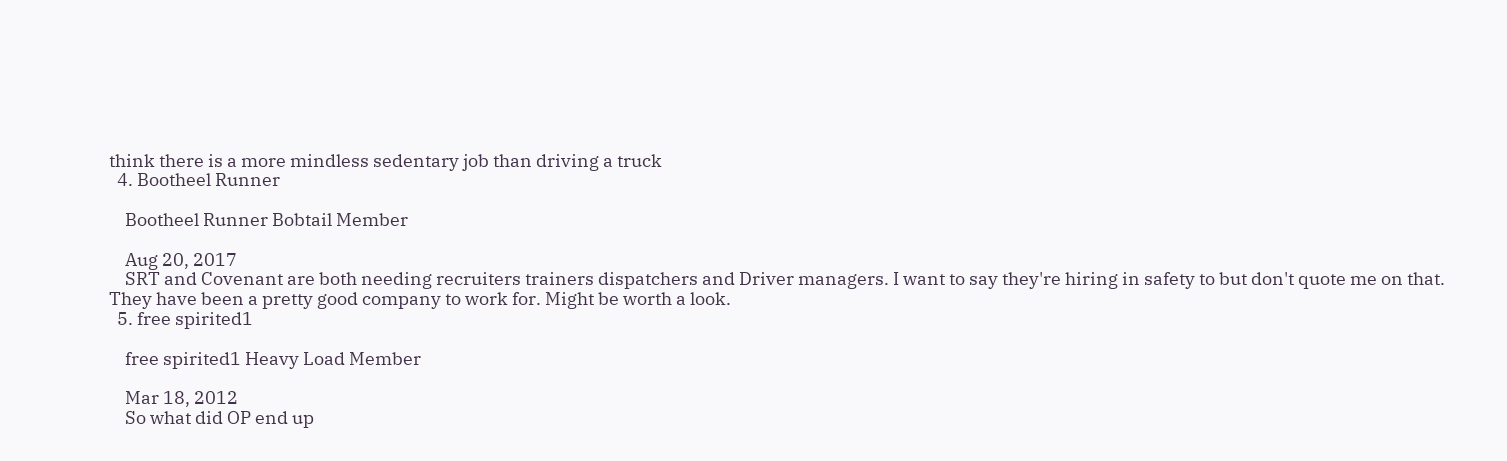think there is a more mindless sedentary job than driving a truck
  4. Bootheel Runner

    Bootheel Runner Bobtail Member

    Aug 20, 2017
    SRT and Covenant are both needing recruiters trainers dispatchers and Driver managers. I want to say they're hiring in safety to but don't quote me on that. They have been a pretty good company to work for. Might be worth a look.
  5. free spirited1

    free spirited1 Heavy Load Member

    Mar 18, 2012
    So what did OP end up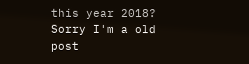this year 2018? Sorry I'm a old post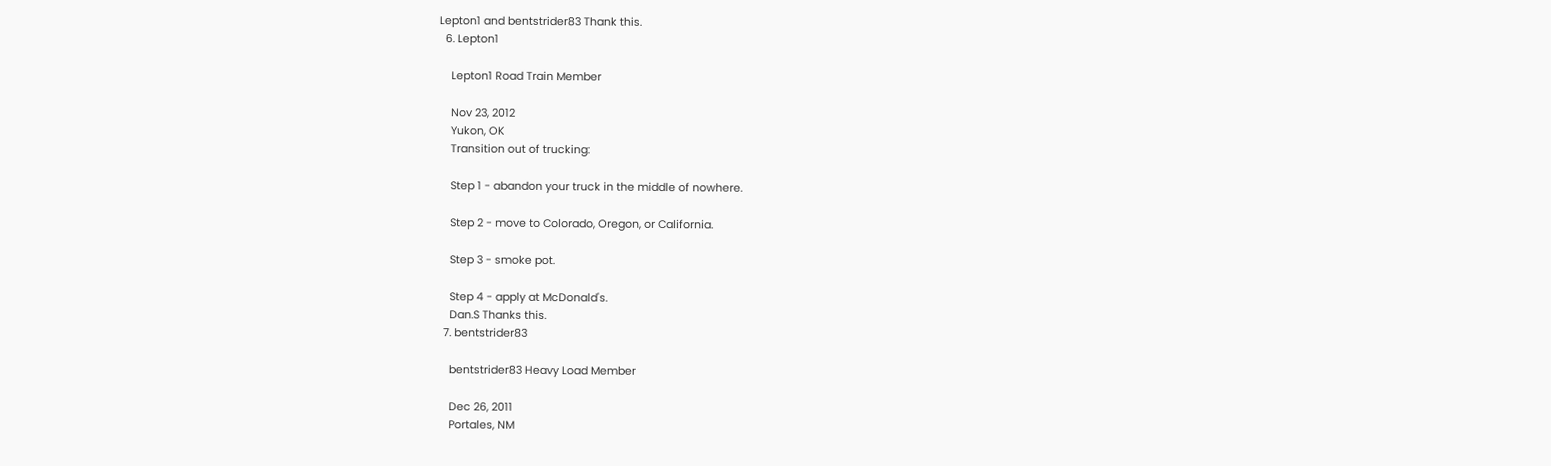Lepton1 and bentstrider83 Thank this.
  6. Lepton1

    Lepton1 Road Train Member

    Nov 23, 2012
    Yukon, OK
    Transition out of trucking:

    Step 1 - abandon your truck in the middle of nowhere.

    Step 2 - move to Colorado, Oregon, or California.

    Step 3 - smoke pot.

    Step 4 - apply at McDonald's.
    Dan.S Thanks this.
  7. bentstrider83

    bentstrider83 Heavy Load Member

    Dec 26, 2011
    Portales, NM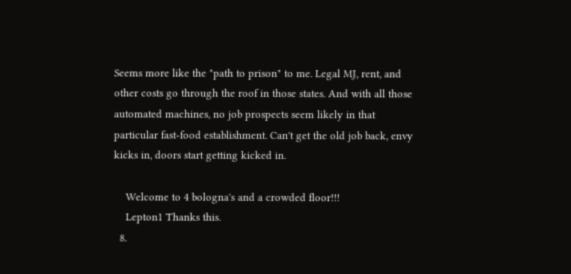Seems more like the "path to prison" to me. Legal MJ, rent, and other costs go through the roof in those states. And with all those automated machines, no job prospects seem likely in that particular fast-food establishment. Can't get the old job back, envy kicks in, doors start getting kicked in.

    Welcome to 4 bologna's and a crowded floor!!!
    Lepton1 Thanks this.
  8.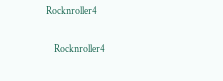Rocknroller4

    Rocknroller4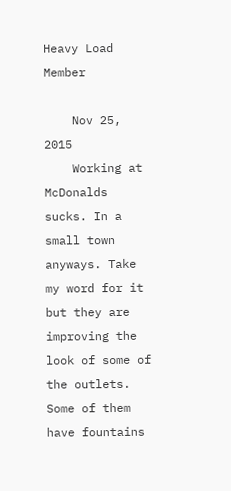Heavy Load Member

    Nov 25, 2015
    Working at McDonalds sucks. In a small town anyways. Take my word for it but they are improving the look of some of the outlets. Some of them have fountains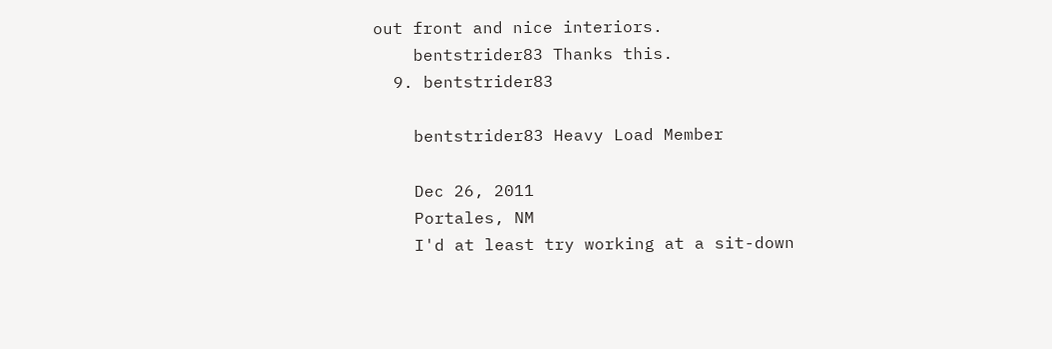out front and nice interiors.
    bentstrider83 Thanks this.
  9. bentstrider83

    bentstrider83 Heavy Load Member

    Dec 26, 2011
    Portales, NM
    I'd at least try working at a sit-down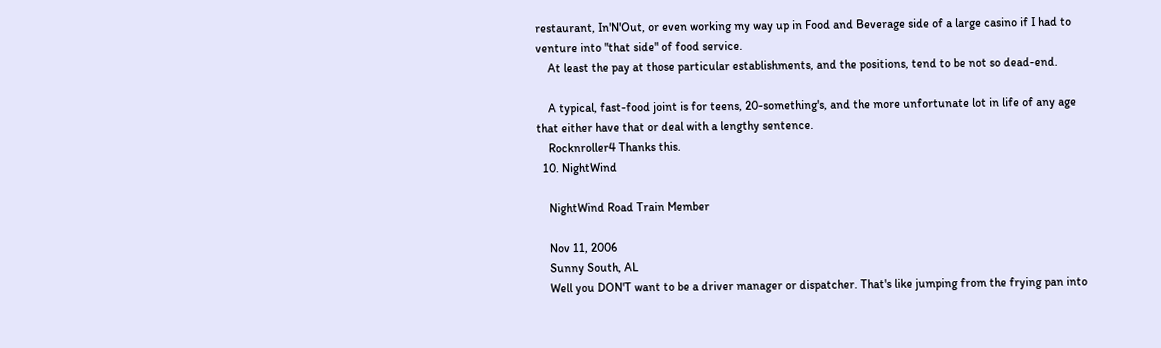restaurant, In'N'Out, or even working my way up in Food and Beverage side of a large casino if I had to venture into "that side" of food service.
    At least the pay at those particular establishments, and the positions, tend to be not so dead-end.

    A typical, fast-food joint is for teens, 20-something's, and the more unfortunate lot in life of any age that either have that or deal with a lengthy sentence.
    Rocknroller4 Thanks this.
  10. NightWind

    NightWind Road Train Member

    Nov 11, 2006
    Sunny South, AL
    Well you DON'T want to be a driver manager or dispatcher. That's like jumping from the frying pan into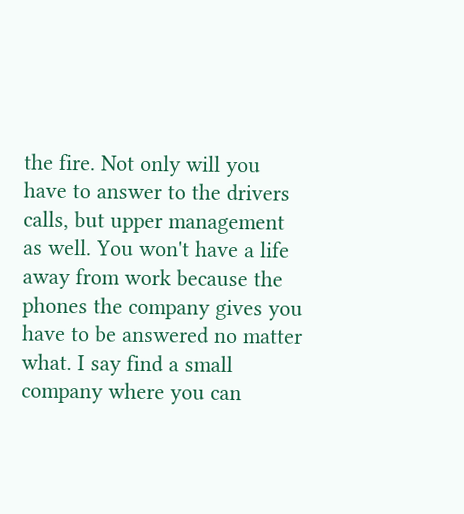the fire. Not only will you have to answer to the drivers calls, but upper management as well. You won't have a life away from work because the phones the company gives you have to be answered no matter what. I say find a small company where you can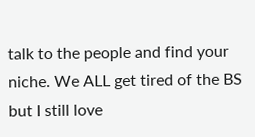talk to the people and find your niche. We ALL get tired of the BS but I still love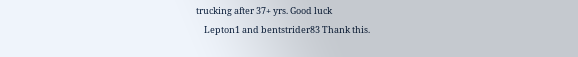trucking after 37+ yrs. Good luck
    Lepton1 and bentstrider83 Thank this.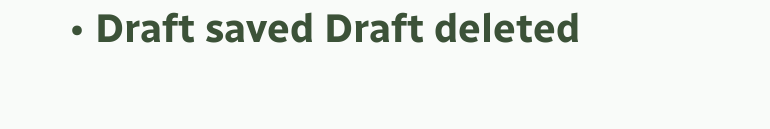• Draft saved Draft deleted